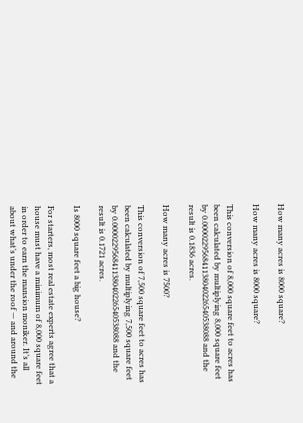How many acres is 8000 square?

How many acres is 8000 square?

This conversion of 8,000 square feet to acres has been calculated by multiplying 8,000 square feet by 0.000022956841138040226540538088 and the result is 0.1836 acres.

How many acres is 7500?

This conversion of 7,500 square feet to acres has been calculated by multiplying 7,500 square feet by 0.000022956841138040226540538088 and the result is 0.1721 acres.

Is 8000 square feet a big house?

For starters, most real estate experts agree that a house must have a minimum of 8,000 square feet in order to earn the mansion moniker. It’s all about what’s under the roof — and around the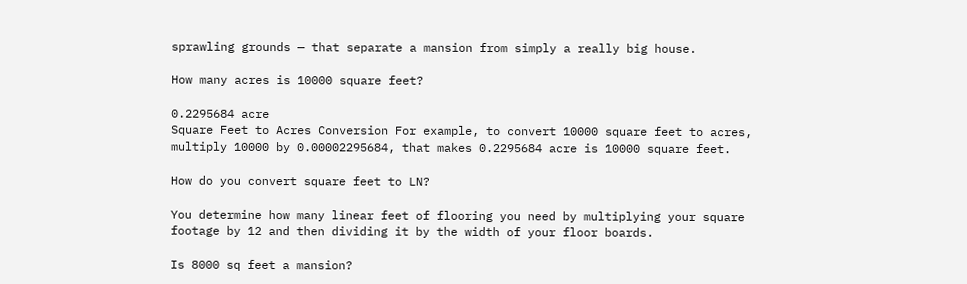sprawling grounds — that separate a mansion from simply a really big house.

How many acres is 10000 square feet?

0.2295684 acre
Square Feet to Acres Conversion For example, to convert 10000 square feet to acres, multiply 10000 by 0.00002295684, that makes 0.2295684 acre is 10000 square feet.

How do you convert square feet to LN?

You determine how many linear feet of flooring you need by multiplying your square footage by 12 and then dividing it by the width of your floor boards.

Is 8000 sq feet a mansion?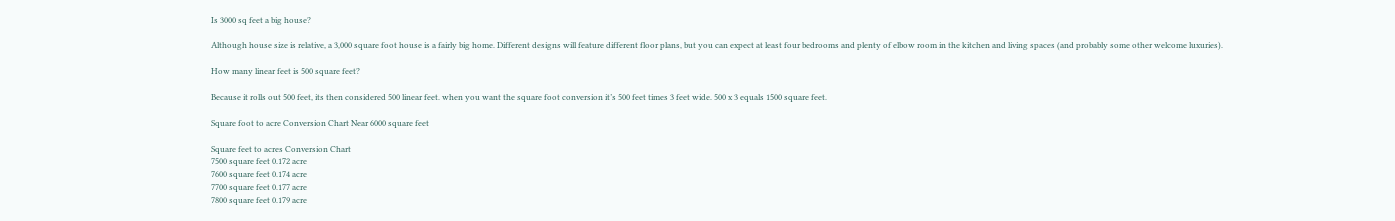Is 3000 sq feet a big house?

Although house size is relative, a 3,000 square foot house is a fairly big home. Different designs will feature different floor plans, but you can expect at least four bedrooms and plenty of elbow room in the kitchen and living spaces (and probably some other welcome luxuries).

How many linear feet is 500 square feet?

Because it rolls out 500 feet, its then considered 500 linear feet. when you want the square foot conversion it’s 500 feet times 3 feet wide. 500 x 3 equals 1500 square feet.

Square foot to acre Conversion Chart Near 6000 square feet

Square feet to acres Conversion Chart
7500 square feet 0.172 acre
7600 square feet 0.174 acre
7700 square feet 0.177 acre
7800 square feet 0.179 acre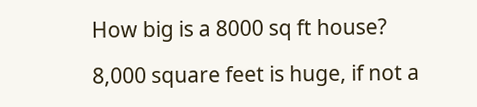How big is a 8000 sq ft house?

8,000 square feet is huge, if not a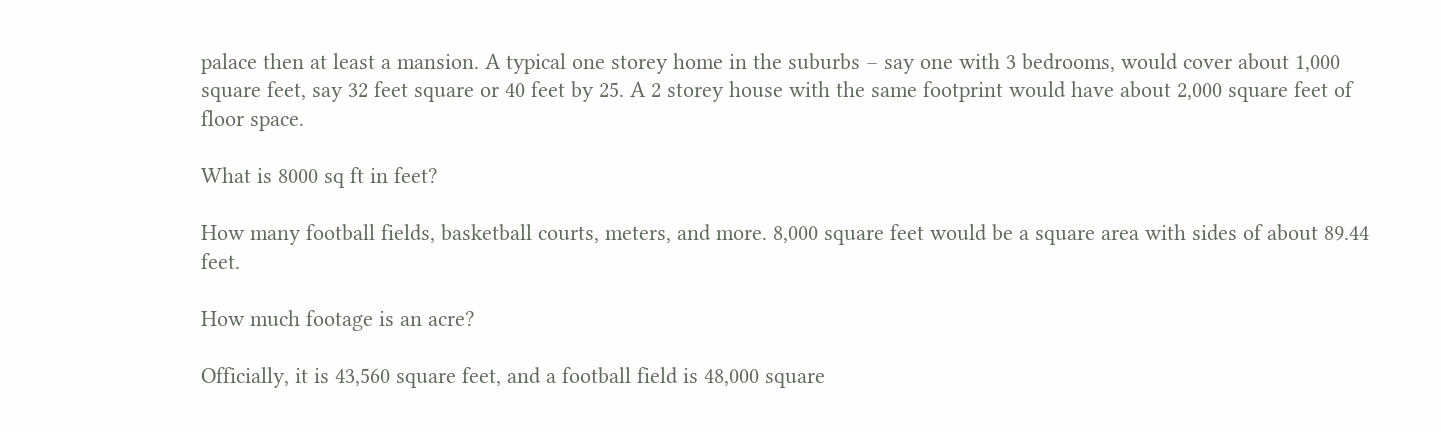palace then at least a mansion. A typical one storey home in the suburbs – say one with 3 bedrooms, would cover about 1,000 square feet, say 32 feet square or 40 feet by 25. A 2 storey house with the same footprint would have about 2,000 square feet of floor space.

What is 8000 sq ft in feet?

How many football fields, basketball courts, meters, and more. 8,000 square feet would be a square area with sides of about 89.44 feet.

How much footage is an acre?

Officially, it is 43,560 square feet, and a football field is 48,000 square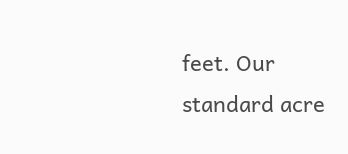feet. Our standard acre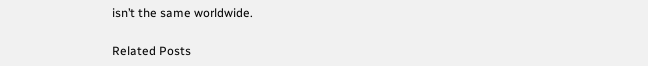isn’t the same worldwide.

Related Posts